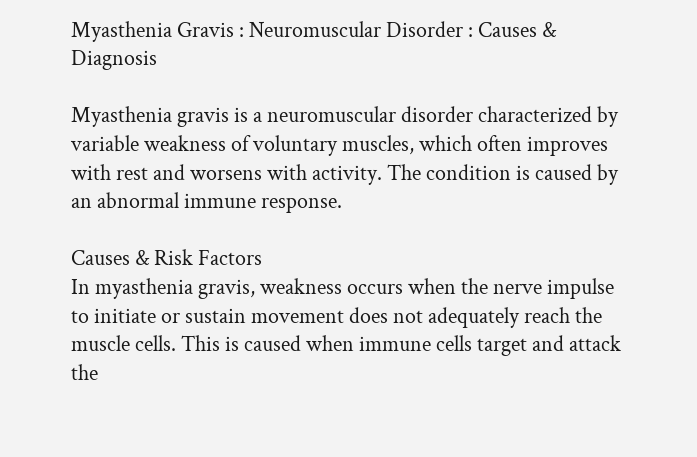Myasthenia Gravis : Neuromuscular Disorder : Causes & Diagnosis

Myasthenia gravis is a neuromuscular disorder characterized by variable weakness of voluntary muscles, which often improves with rest and worsens with activity. The condition is caused by an abnormal immune response.

Causes & Risk Factors
In myasthenia gravis, weakness occurs when the nerve impulse to initiate or sustain movement does not adequately reach the muscle cells. This is caused when immune cells target and attack the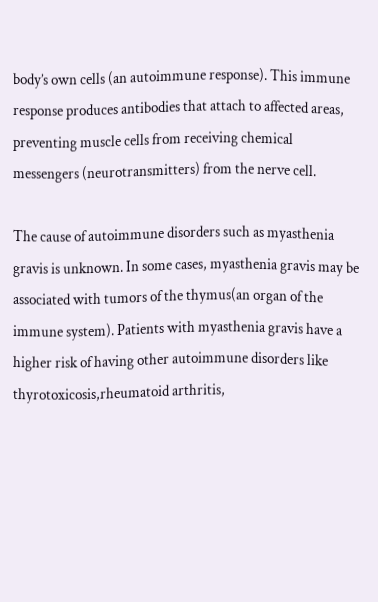body’s own cells (an autoimmune response). This immune response produces antibodies that attach to affected areas, preventing muscle cells from receiving chemical messengers (neurotransmitters) from the nerve cell.

The cause of autoimmune disorders such as myasthenia gravis is unknown. In some cases, myasthenia gravis may be associated with tumors of the thymus(an organ of the immune system). Patients with myasthenia gravis have a higher risk of having other autoimmune disorders like thyrotoxicosis,rheumatoid arthritis,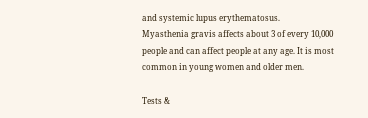and systemic lupus erythematosus.
Myasthenia gravis affects about 3 of every 10,000 people and can affect people at any age. It is most common in young women and older men.

Tests &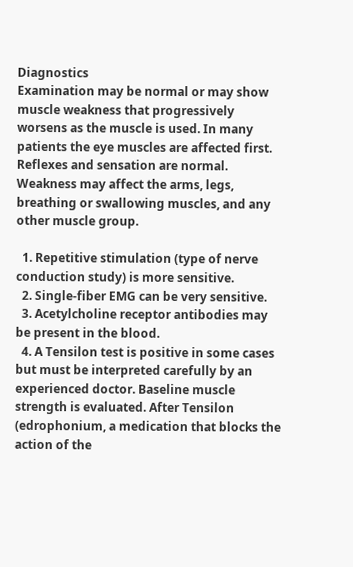Diagnostics
Examination may be normal or may show muscle weakness that progressively worsens as the muscle is used. In many patients the eye muscles are affected first. Reflexes and sensation are normal. Weakness may affect the arms, legs, breathing or swallowing muscles, and any other muscle group.

  1. Repetitive stimulation (type of nerve conduction study) is more sensitive.
  2. Single-fiber EMG can be very sensitive.
  3. Acetylcholine receptor antibodies may be present in the blood.
  4. A Tensilon test is positive in some cases but must be interpreted carefully by an experienced doctor. Baseline muscle strength is evaluated. After Tensilon (edrophonium, a medication that blocks the action of the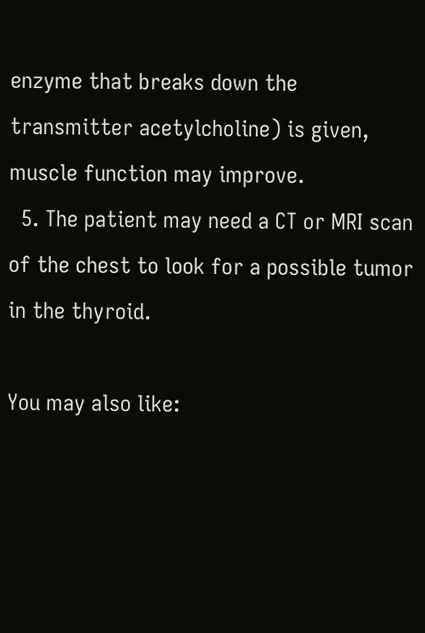enzyme that breaks down the transmitter acetylcholine) is given, muscle function may improve.
  5. The patient may need a CT or MRI scan of the chest to look for a possible tumor in the thyroid.

You may also like: